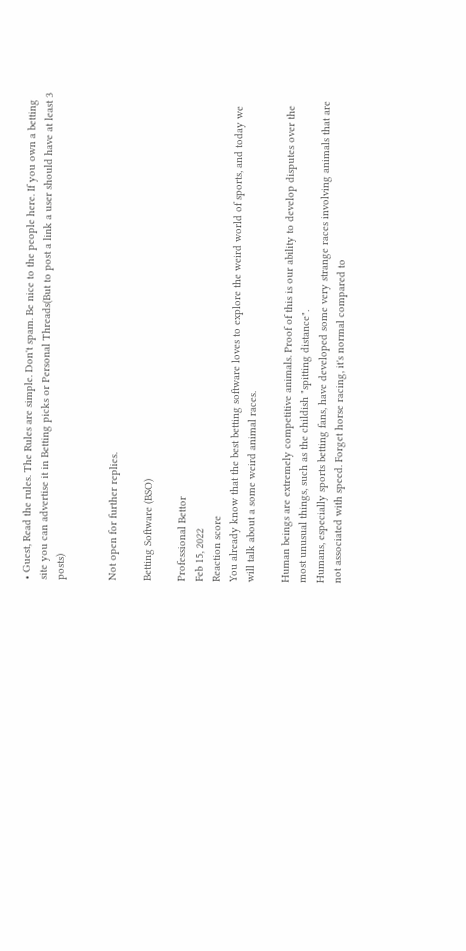• Guest, Read the rules. The Rules are simple. Don't spam. Be nice to the people here. If you own a betting site you can advertise it in Betting picks or Personal Threads(But to post a link a user should have at least 3 posts)


Not open for further replies.

Betting Software (BSO)

Professional Bettor
Feb 15, 2022
Reaction score
You already know that the best betting software loves to explore the weird world of sports, and today we will talk about a some weird animal races.

Human beings are extremely competitive animals. Proof of this is our ability to develop disputes over the most unusual things, such as the childish "spitting distance".
Humans, especially sports betting fans, have developed some very strange races involving animals that are not associated with speed. Forget horse racing, it's normal compared to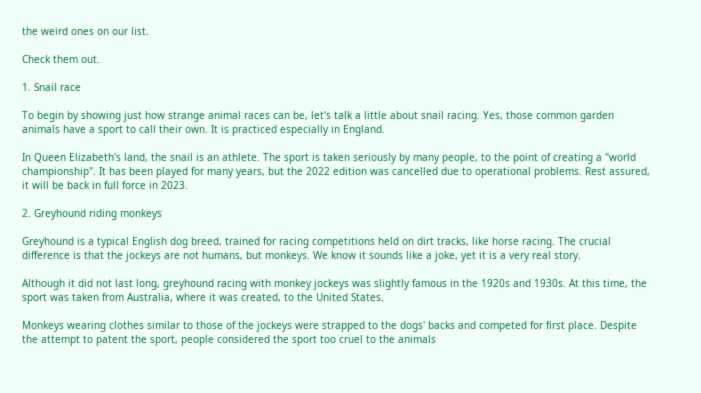the weird ones on our list.

Check them out.

1. Snail race

To begin by showing just how strange animal races can be, let's talk a little about snail racing. Yes, those common garden animals have a sport to call their own. It is practiced especially in England.

In Queen Elizabeth's land, the snail is an athlete. The sport is taken seriously by many people, to the point of creating a "world championship". It has been played for many years, but the 2022 edition was cancelled due to operational problems. Rest assured, it will be back in full force in 2023.

2. Greyhound riding monkeys

Greyhound is a typical English dog breed, trained for racing competitions held on dirt tracks, like horse racing. The crucial difference is that the jockeys are not humans, but monkeys. We know it sounds like a joke, yet it is a very real story.

Although it did not last long, greyhound racing with monkey jockeys was slightly famous in the 1920s and 1930s. At this time, the sport was taken from Australia, where it was created, to the United States.

Monkeys wearing clothes similar to those of the jockeys were strapped to the dogs' backs and competed for first place. Despite the attempt to patent the sport, people considered the sport too cruel to the animals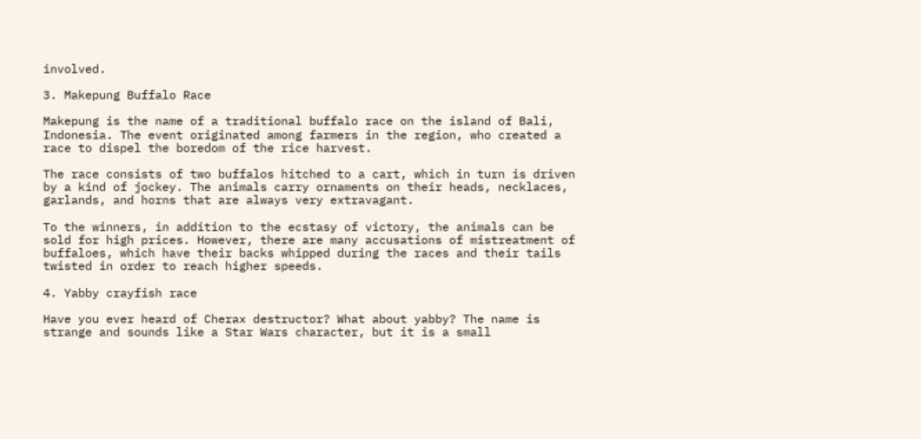involved.

3. Makepung Buffalo Race

Makepung is the name of a traditional buffalo race on the island of Bali, Indonesia. The event originated among farmers in the region, who created a race to dispel the boredom of the rice harvest.

The race consists of two buffalos hitched to a cart, which in turn is driven by a kind of jockey. The animals carry ornaments on their heads, necklaces, garlands, and horns that are always very extravagant.

To the winners, in addition to the ecstasy of victory, the animals can be sold for high prices. However, there are many accusations of mistreatment of buffaloes, which have their backs whipped during the races and their tails twisted in order to reach higher speeds.

4. Yabby crayfish race

Have you ever heard of Cherax destructor? What about yabby? The name is strange and sounds like a Star Wars character, but it is a small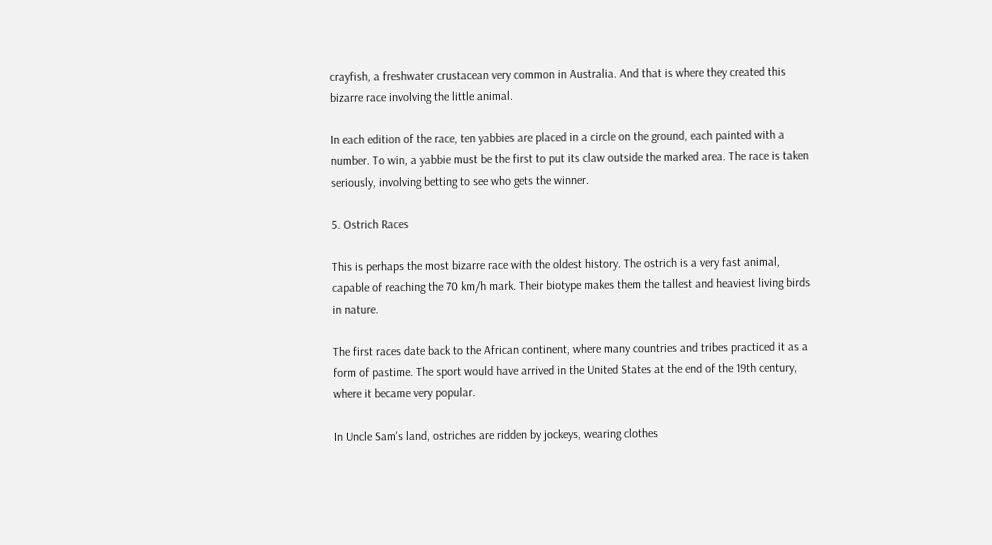crayfish, a freshwater crustacean very common in Australia. And that is where they created this bizarre race involving the little animal.

In each edition of the race, ten yabbies are placed in a circle on the ground, each painted with a number. To win, a yabbie must be the first to put its claw outside the marked area. The race is taken seriously, involving betting to see who gets the winner.

5. Ostrich Races

This is perhaps the most bizarre race with the oldest history. The ostrich is a very fast animal, capable of reaching the 70 km/h mark. Their biotype makes them the tallest and heaviest living birds in nature.

The first races date back to the African continent, where many countries and tribes practiced it as a form of pastime. The sport would have arrived in the United States at the end of the 19th century, where it became very popular.

In Uncle Sam's land, ostriches are ridden by jockeys, wearing clothes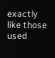exactly like those used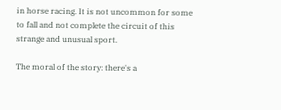in horse racing. It is not uncommon for some to fall and not complete the circuit of this strange and unusual sport.

The moral of the story: there's a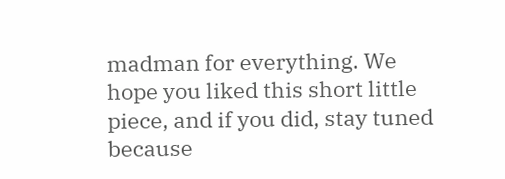madman for everything. We hope you liked this short little piece, and if you did, stay tuned because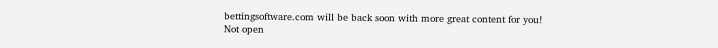bettingsoftware.com will be back soon with more great content for you!
Not open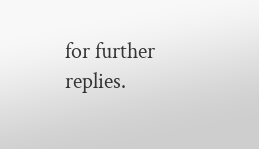for further replies.